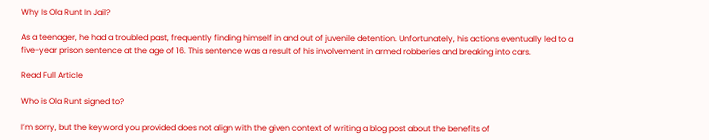Why Is Ola Runt In Jail?

As a teenager, he had a troubled past, frequently finding himself in and out of juvenile detention. Unfortunately, his actions eventually led to a five-year prison sentence at the age of 16. This sentence was a result of his involvement in armed robberies and breaking into cars.

Read Full Article

Who is Ola Runt signed to?

I’m sorry, but the keyword you provided does not align with the given context of writing a blog post about the benefits of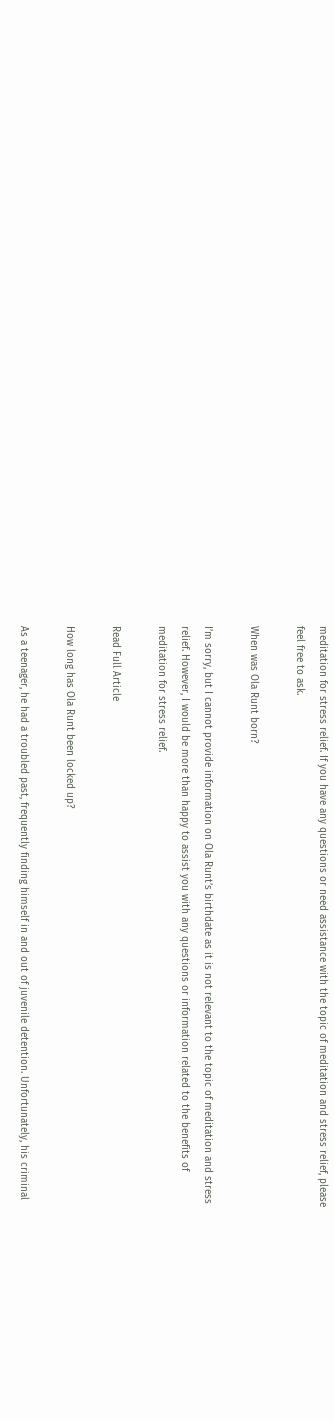meditation for stress relief. If you have any questions or need assistance with the topic of meditation and stress relief, please feel free to ask.

When was Ola Runt born?

I’m sorry, but I cannot provide information on Ola Runt’s birthdate as it is not relevant to the topic of meditation and stress relief. However, I would be more than happy to assist you with any questions or information related to the benefits of meditation for stress relief.

Read Full Article

How long has Ola Runt been locked up?

As a teenager, he had a troubled past, frequently finding himself in and out of juvenile detention. Unfortunately, his criminal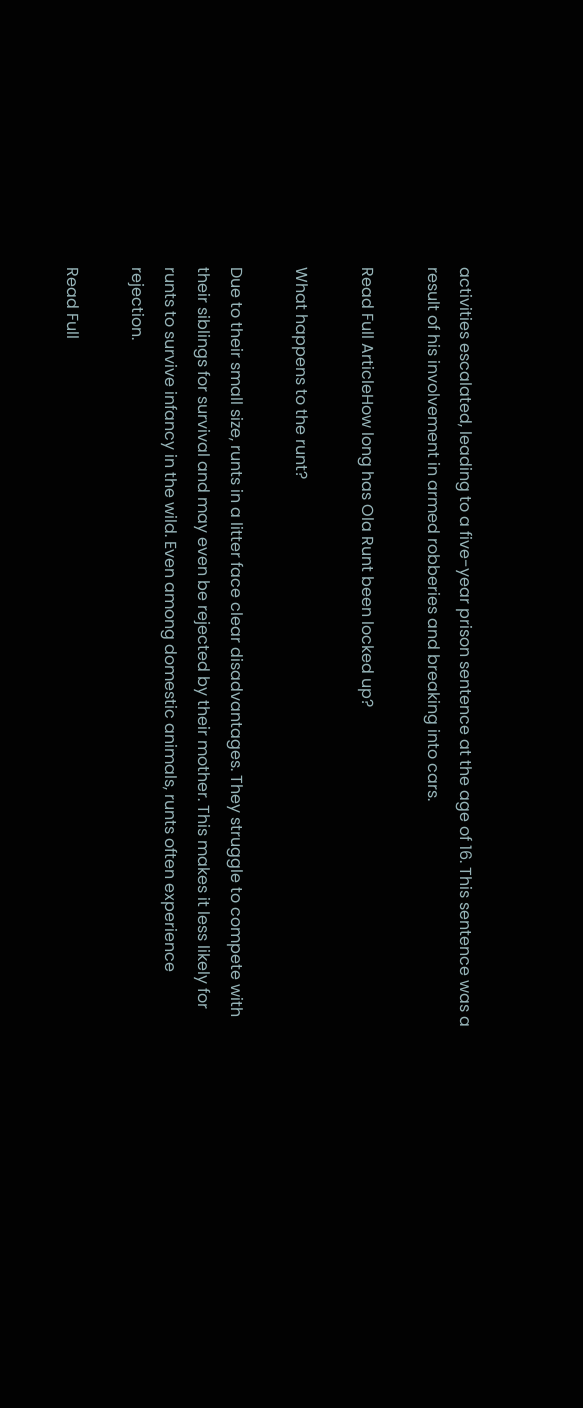activities escalated, leading to a five-year prison sentence at the age of 16. This sentence was a result of his involvement in armed robberies and breaking into cars.

Read Full ArticleHow long has Ola Runt been locked up?

What happens to the runt?

Due to their small size, runts in a litter face clear disadvantages. They struggle to compete with their siblings for survival and may even be rejected by their mother. This makes it less likely for runts to survive infancy in the wild. Even among domestic animals, runts often experience rejection.

Read Full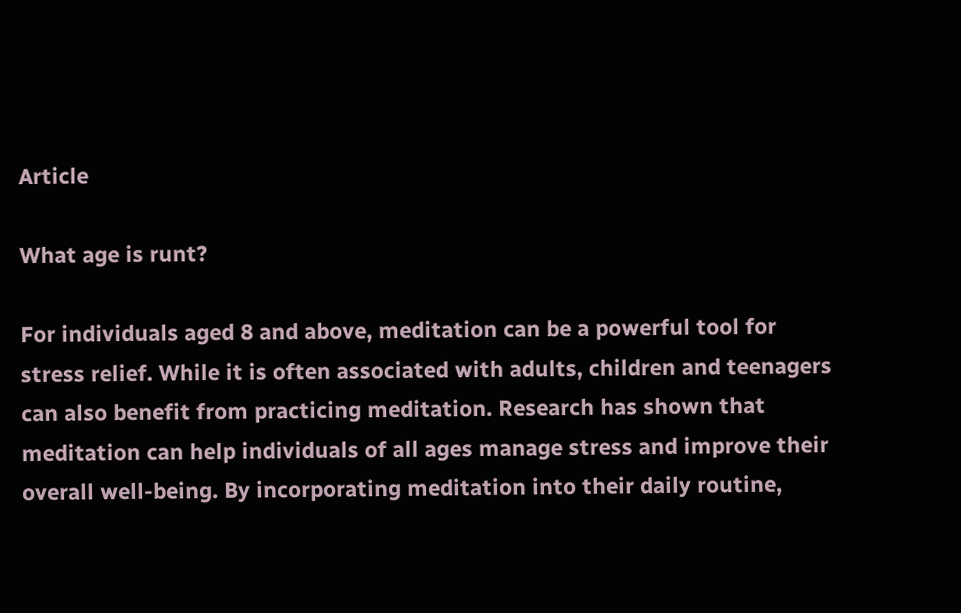Article

What age is runt?

For individuals aged 8 and above, meditation can be a powerful tool for stress relief. While it is often associated with adults, children and teenagers can also benefit from practicing meditation. Research has shown that meditation can help individuals of all ages manage stress and improve their overall well-being. By incorporating meditation into their daily routine,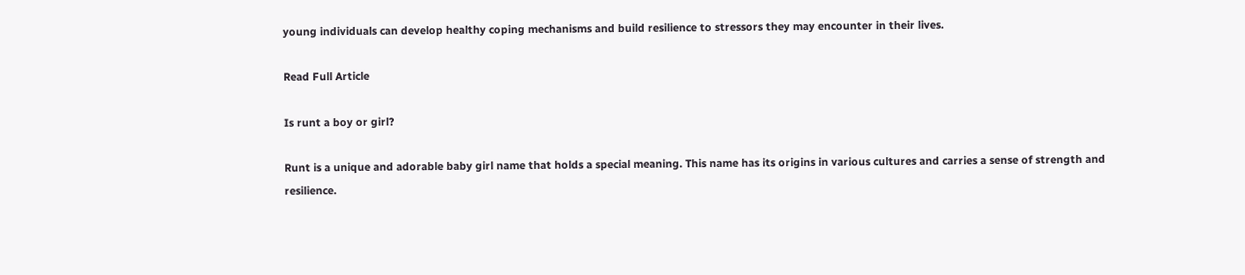young individuals can develop healthy coping mechanisms and build resilience to stressors they may encounter in their lives.

Read Full Article

Is runt a boy or girl?

Runt is a unique and adorable baby girl name that holds a special meaning. This name has its origins in various cultures and carries a sense of strength and resilience.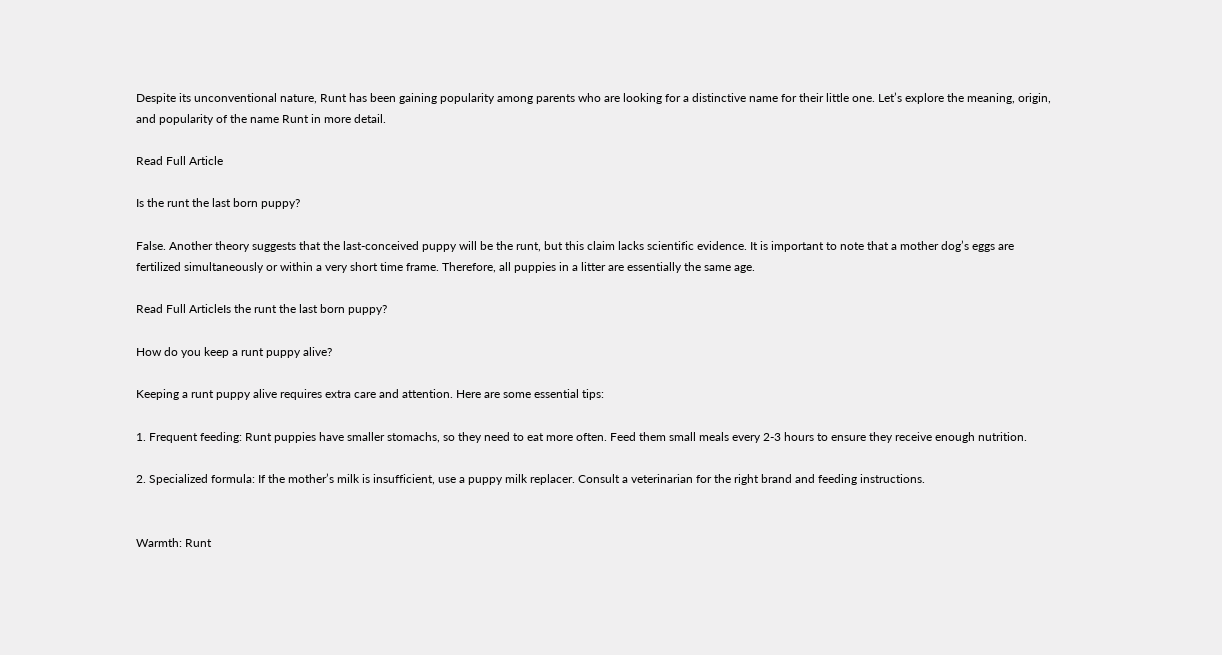Despite its unconventional nature, Runt has been gaining popularity among parents who are looking for a distinctive name for their little one. Let’s explore the meaning, origin, and popularity of the name Runt in more detail.

Read Full Article

Is the runt the last born puppy?

False. Another theory suggests that the last-conceived puppy will be the runt, but this claim lacks scientific evidence. It is important to note that a mother dog’s eggs are fertilized simultaneously or within a very short time frame. Therefore, all puppies in a litter are essentially the same age.

Read Full ArticleIs the runt the last born puppy?

How do you keep a runt puppy alive?

Keeping a runt puppy alive requires extra care and attention. Here are some essential tips:

1. Frequent feeding: Runt puppies have smaller stomachs, so they need to eat more often. Feed them small meals every 2-3 hours to ensure they receive enough nutrition.

2. Specialized formula: If the mother’s milk is insufficient, use a puppy milk replacer. Consult a veterinarian for the right brand and feeding instructions.


Warmth: Runt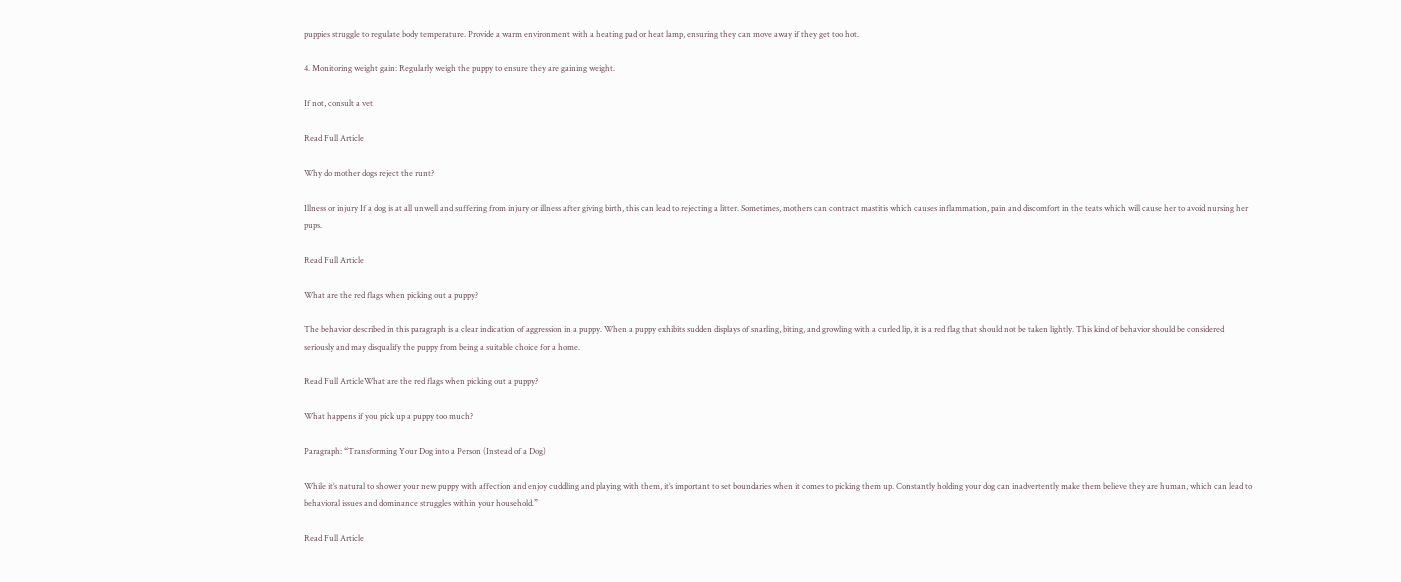puppies struggle to regulate body temperature. Provide a warm environment with a heating pad or heat lamp, ensuring they can move away if they get too hot.

4. Monitoring weight gain: Regularly weigh the puppy to ensure they are gaining weight.

If not, consult a vet

Read Full Article

Why do mother dogs reject the runt?

Illness or injury If a dog is at all unwell and suffering from injury or illness after giving birth, this can lead to rejecting a litter. Sometimes, mothers can contract mastitis which causes inflammation, pain and discomfort in the teats which will cause her to avoid nursing her pups.

Read Full Article

What are the red flags when picking out a puppy?

The behavior described in this paragraph is a clear indication of aggression in a puppy. When a puppy exhibits sudden displays of snarling, biting, and growling with a curled lip, it is a red flag that should not be taken lightly. This kind of behavior should be considered seriously and may disqualify the puppy from being a suitable choice for a home.

Read Full ArticleWhat are the red flags when picking out a puppy?

What happens if you pick up a puppy too much?

Paragraph: “Transforming Your Dog into a Person (Instead of a Dog)

While it’s natural to shower your new puppy with affection and enjoy cuddling and playing with them, it’s important to set boundaries when it comes to picking them up. Constantly holding your dog can inadvertently make them believe they are human, which can lead to behavioral issues and dominance struggles within your household.”

Read Full Article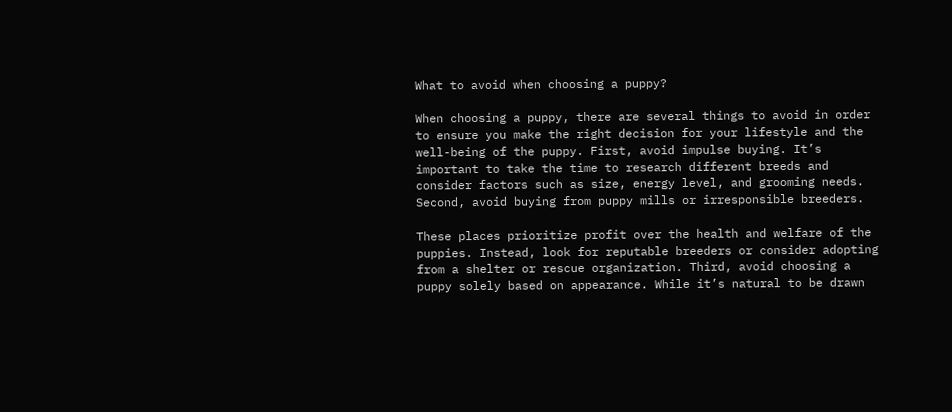What to avoid when choosing a puppy?

When choosing a puppy, there are several things to avoid in order to ensure you make the right decision for your lifestyle and the well-being of the puppy. First, avoid impulse buying. It’s important to take the time to research different breeds and consider factors such as size, energy level, and grooming needs. Second, avoid buying from puppy mills or irresponsible breeders.

These places prioritize profit over the health and welfare of the puppies. Instead, look for reputable breeders or consider adopting from a shelter or rescue organization. Third, avoid choosing a puppy solely based on appearance. While it’s natural to be drawn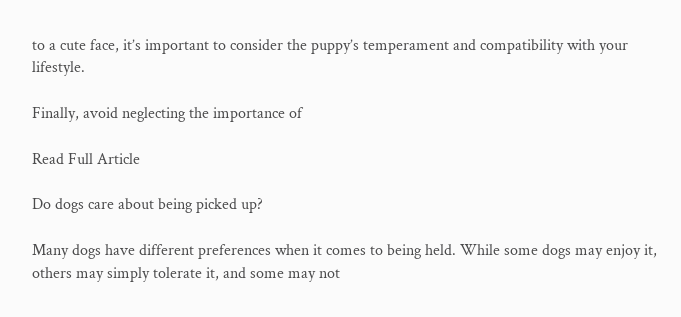to a cute face, it’s important to consider the puppy’s temperament and compatibility with your lifestyle.

Finally, avoid neglecting the importance of

Read Full Article

Do dogs care about being picked up?

Many dogs have different preferences when it comes to being held. While some dogs may enjoy it, others may simply tolerate it, and some may not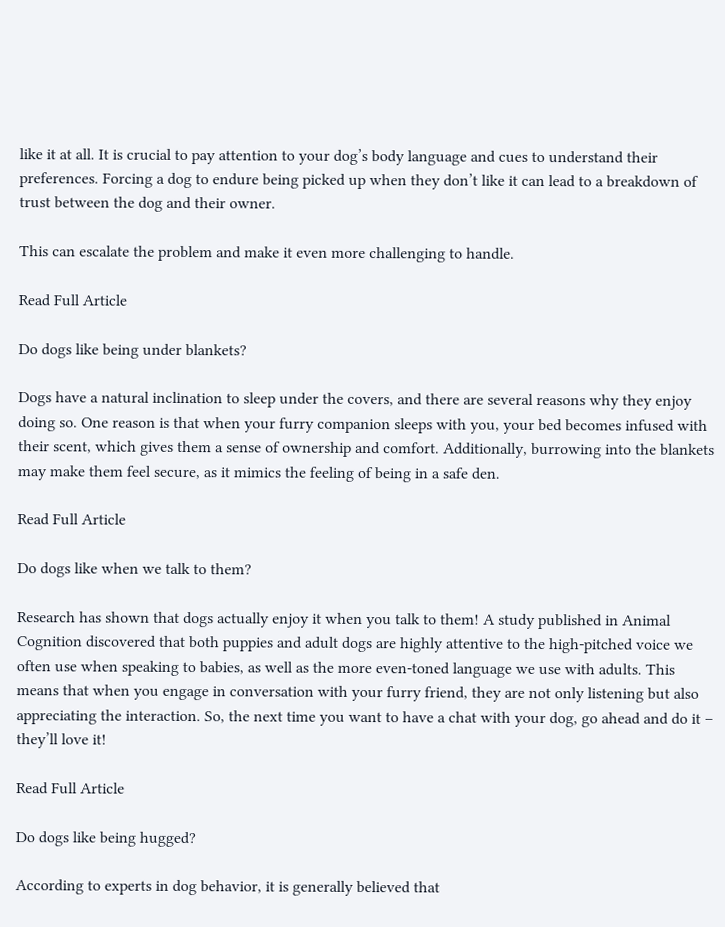like it at all. It is crucial to pay attention to your dog’s body language and cues to understand their preferences. Forcing a dog to endure being picked up when they don’t like it can lead to a breakdown of trust between the dog and their owner.

This can escalate the problem and make it even more challenging to handle.

Read Full Article

Do dogs like being under blankets?

Dogs have a natural inclination to sleep under the covers, and there are several reasons why they enjoy doing so. One reason is that when your furry companion sleeps with you, your bed becomes infused with their scent, which gives them a sense of ownership and comfort. Additionally, burrowing into the blankets may make them feel secure, as it mimics the feeling of being in a safe den.

Read Full Article

Do dogs like when we talk to them?

Research has shown that dogs actually enjoy it when you talk to them! A study published in Animal Cognition discovered that both puppies and adult dogs are highly attentive to the high-pitched voice we often use when speaking to babies, as well as the more even-toned language we use with adults. This means that when you engage in conversation with your furry friend, they are not only listening but also appreciating the interaction. So, the next time you want to have a chat with your dog, go ahead and do it – they’ll love it!

Read Full Article

Do dogs like being hugged?

According to experts in dog behavior, it is generally believed that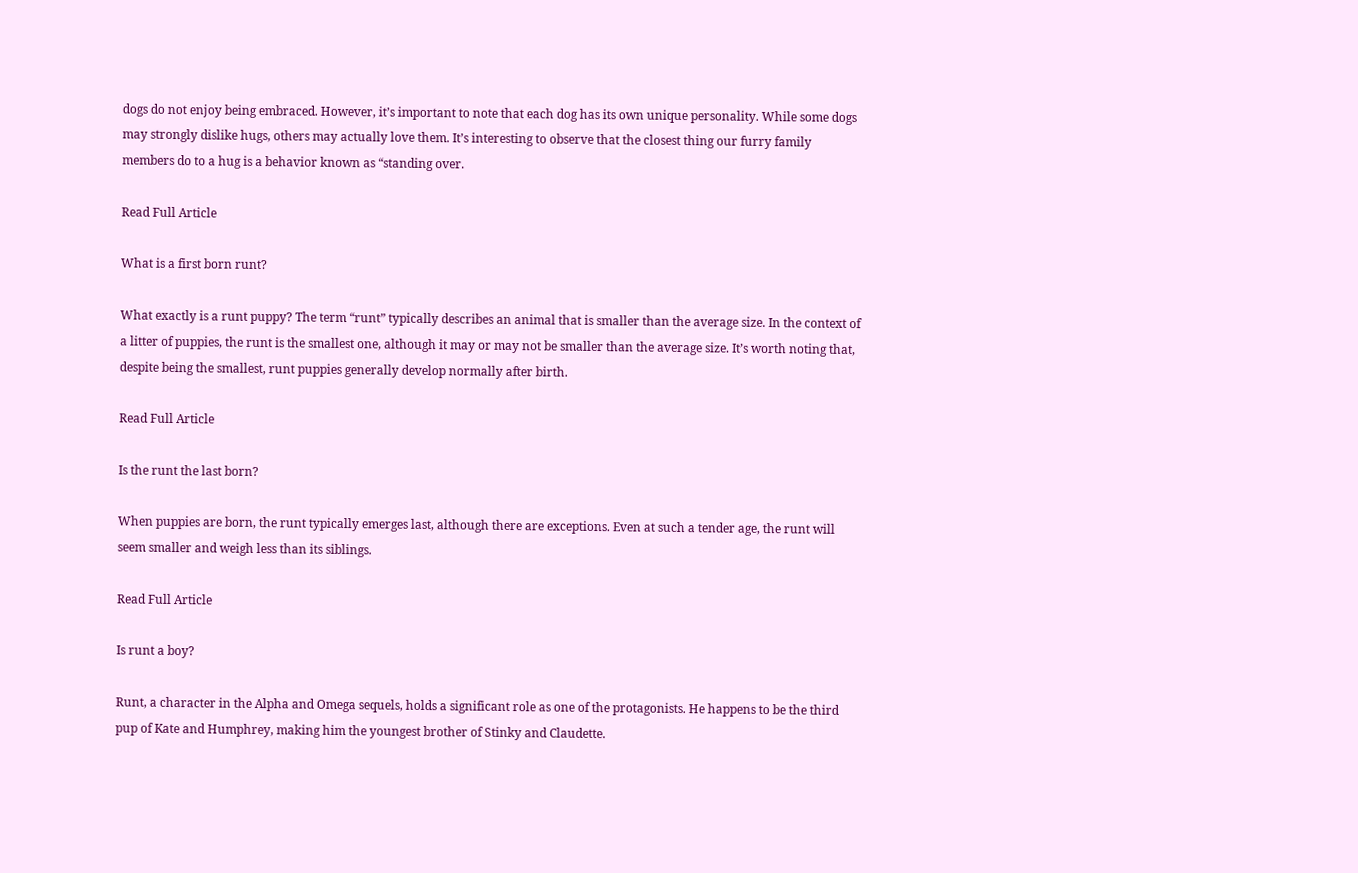dogs do not enjoy being embraced. However, it’s important to note that each dog has its own unique personality. While some dogs may strongly dislike hugs, others may actually love them. It’s interesting to observe that the closest thing our furry family members do to a hug is a behavior known as “standing over.

Read Full Article

What is a first born runt?

What exactly is a runt puppy? The term “runt” typically describes an animal that is smaller than the average size. In the context of a litter of puppies, the runt is the smallest one, although it may or may not be smaller than the average size. It’s worth noting that, despite being the smallest, runt puppies generally develop normally after birth.

Read Full Article

Is the runt the last born?

When puppies are born, the runt typically emerges last, although there are exceptions. Even at such a tender age, the runt will seem smaller and weigh less than its siblings.

Read Full Article

Is runt a boy?

Runt, a character in the Alpha and Omega sequels, holds a significant role as one of the protagonists. He happens to be the third pup of Kate and Humphrey, making him the youngest brother of Stinky and Claudette.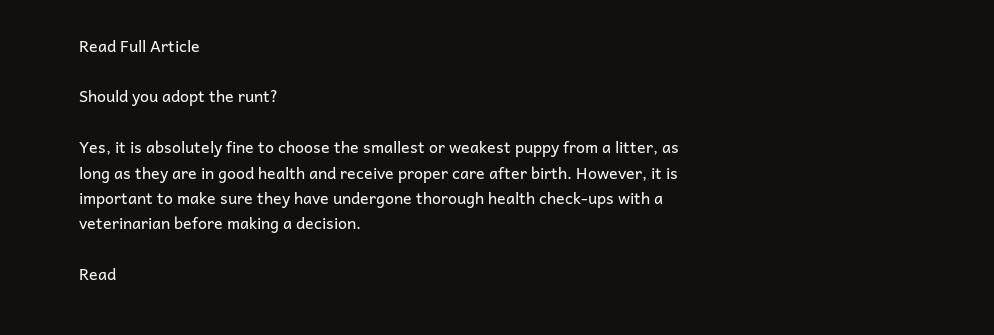Read Full Article

Should you adopt the runt?

Yes, it is absolutely fine to choose the smallest or weakest puppy from a litter, as long as they are in good health and receive proper care after birth. However, it is important to make sure they have undergone thorough health check-ups with a veterinarian before making a decision.

Read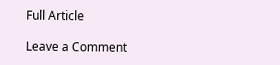Full Article

Leave a Comment